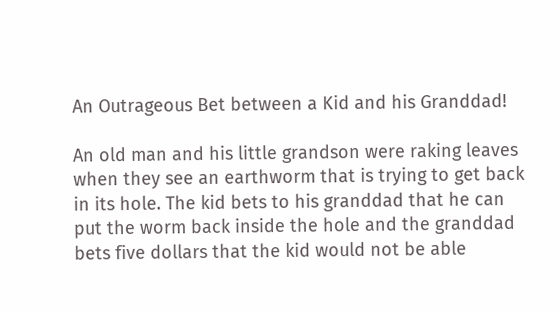An Outrageous Bet between a Kid and his Granddad!

An old man and his little grandson were raking leaves when they see an earthworm that is trying to get back in its hole. The kid bets to his granddad that he can put the worm back inside the hole and the granddad bets five dollars that the kid would not be able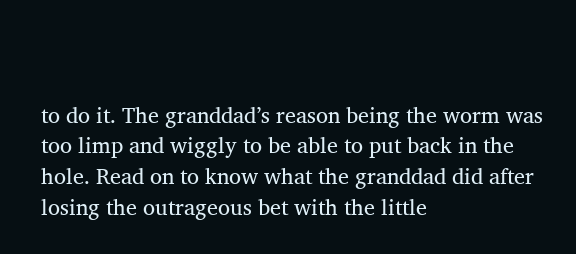to do it. The granddad’s reason being the worm was too limp and wiggly to be able to put back in the hole. Read on to know what the granddad did after losing the outrageous bet with the little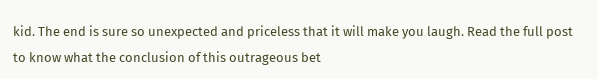kid. The end is sure so unexpected and priceless that it will make you laugh. Read the full post to know what the conclusion of this outrageous bet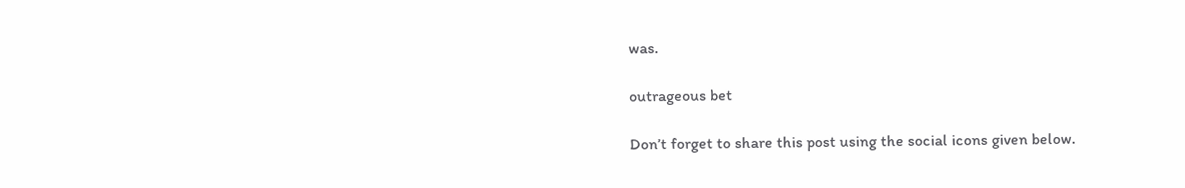was.

outrageous bet

Don’t forget to share this post using the social icons given below.